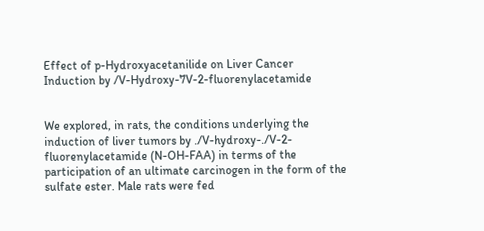Effect of p-Hydroxyacetanilide on Liver Cancer Induction by /V-Hydroxy-7V-2-fluorenylacetamide


We explored, in rats, the conditions underlying the induction of liver tumors by ./V-hydroxy-./V-2-fluorenylacetamide (N-OH-FAA) in terms of the participation of an ultimate carcinogen in the form of the sulfate ester. Male rats were fed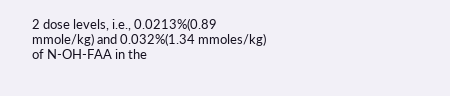2 dose levels, i.e., 0.0213%(0.89 mmole/kg) and 0.032%(1.34 mmoles/kg) of N-OH-FAA in the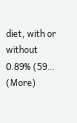diet, with or without 0.89% (59… (More)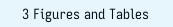3 Figures and Tables